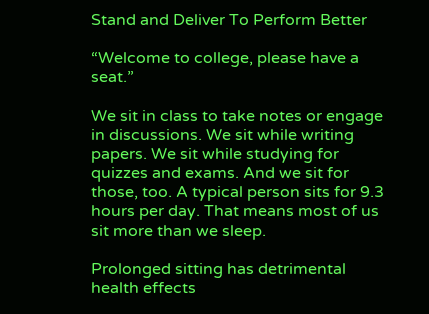Stand and Deliver To Perform Better

“Welcome to college, please have a seat.”

We sit in class to take notes or engage in discussions. We sit while writing papers. We sit while studying for quizzes and exams. And we sit for those, too. A typical person sits for 9.3 hours per day. That means most of us sit more than we sleep.

Prolonged sitting has detrimental health effects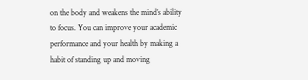on the body and weakens the mind’s ability to focus. You can improve your academic performance and your health by making a habit of standing up and moving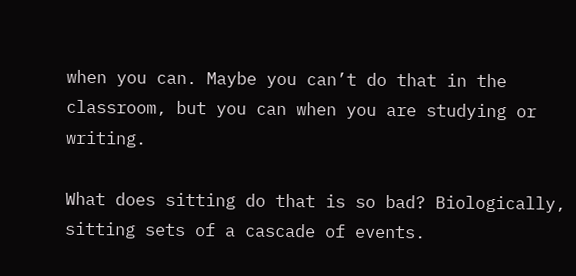when you can. Maybe you can’t do that in the classroom, but you can when you are studying or writing.

What does sitting do that is so bad? Biologically, sitting sets of a cascade of events.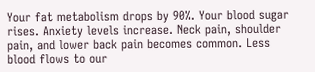Your fat metabolism drops by 90%. Your blood sugar rises. Anxiety levels increase. Neck pain, shoulder pain, and lower back pain becomes common. Less blood flows to our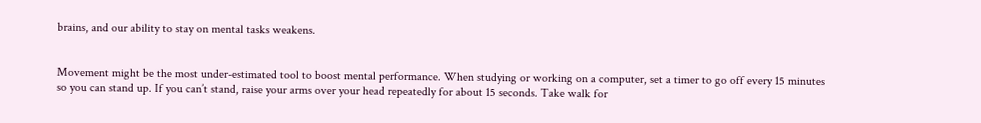brains, and our ability to stay on mental tasks weakens.


Movement might be the most under-estimated tool to boost mental performance. When studying or working on a computer, set a timer to go off every 15 minutes so you can stand up. If you can’t stand, raise your arms over your head repeatedly for about 15 seconds. Take walk for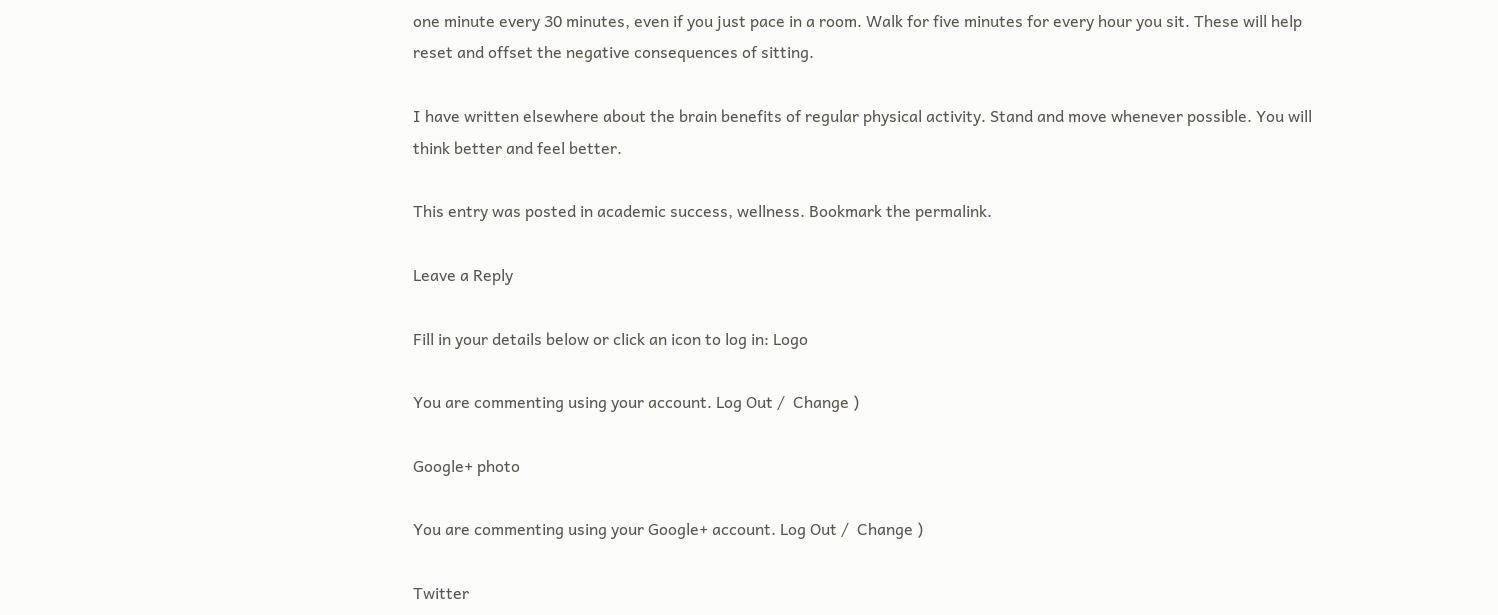one minute every 30 minutes, even if you just pace in a room. Walk for five minutes for every hour you sit. These will help reset and offset the negative consequences of sitting.

I have written elsewhere about the brain benefits of regular physical activity. Stand and move whenever possible. You will think better and feel better.

This entry was posted in academic success, wellness. Bookmark the permalink.

Leave a Reply

Fill in your details below or click an icon to log in: Logo

You are commenting using your account. Log Out /  Change )

Google+ photo

You are commenting using your Google+ account. Log Out /  Change )

Twitter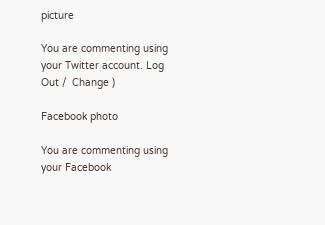picture

You are commenting using your Twitter account. Log Out /  Change )

Facebook photo

You are commenting using your Facebook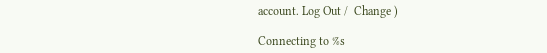account. Log Out /  Change )

Connecting to %s